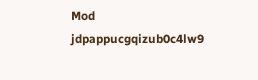Mod jdpappucgqizub0c4lw9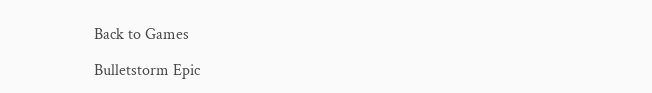Back to Games

Bulletstorm Epic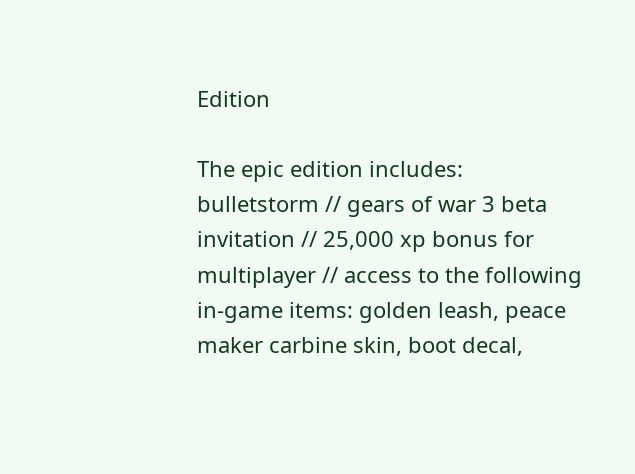Edition

The epic edition includes: bulletstorm // gears of war 3 beta invitation // 25,000 xp bonus for multiplayer // access to the following in-game items: golden leash, peace maker carbine skin, boot decal,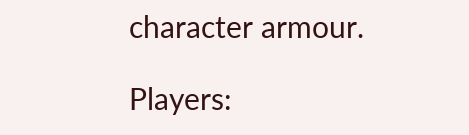character armour.

Players: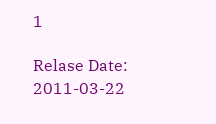1

Relase Date: 2011-03-22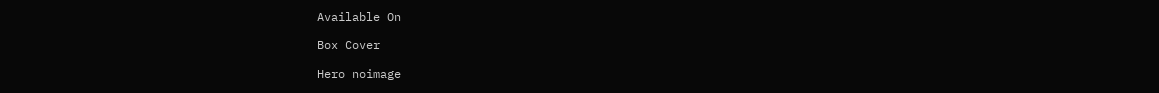Available On

Box Cover

Hero noimage